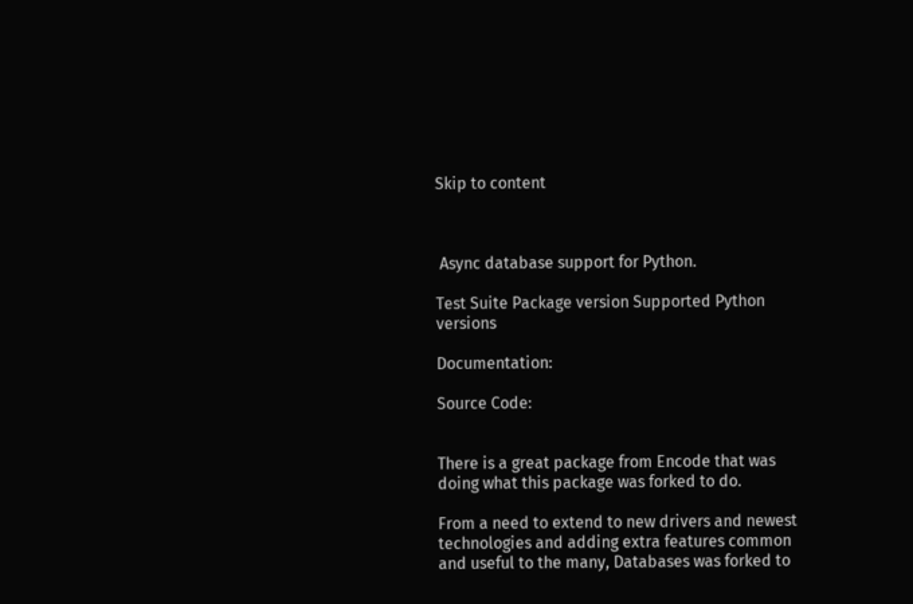Skip to content



 Async database support for Python.

Test Suite Package version Supported Python versions

Documentation:

Source Code:


There is a great package from Encode that was doing what this package was forked to do.

From a need to extend to new drivers and newest technologies and adding extra features common and useful to the many, Databases was forked to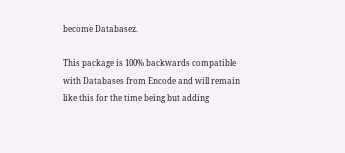become Databasez.

This package is 100% backwards compatible with Databases from Encode and will remain like this for the time being but adding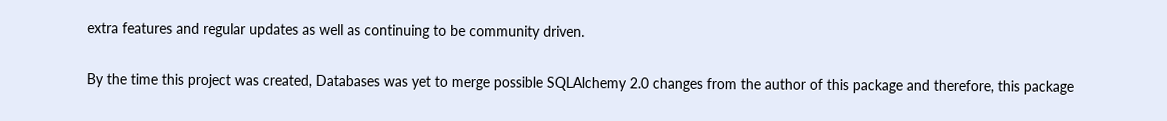extra features and regular updates as well as continuing to be community driven.

By the time this project was created, Databases was yet to merge possible SQLAlchemy 2.0 changes from the author of this package and therefore, this package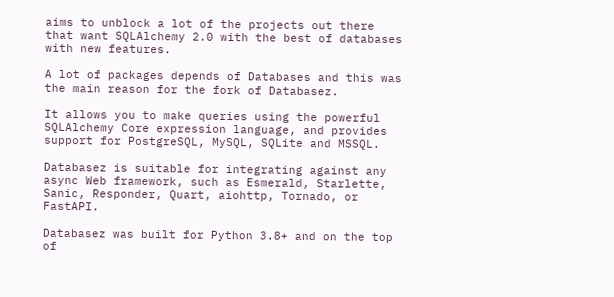aims to unblock a lot of the projects out there that want SQLAlchemy 2.0 with the best of databases with new features.

A lot of packages depends of Databases and this was the main reason for the fork of Databasez.

It allows you to make queries using the powerful SQLAlchemy Core expression language, and provides support for PostgreSQL, MySQL, SQLite and MSSQL.

Databasez is suitable for integrating against any async Web framework, such as Esmerald, Starlette, Sanic, Responder, Quart, aiohttp, Tornado, or FastAPI.

Databasez was built for Python 3.8+ and on the top of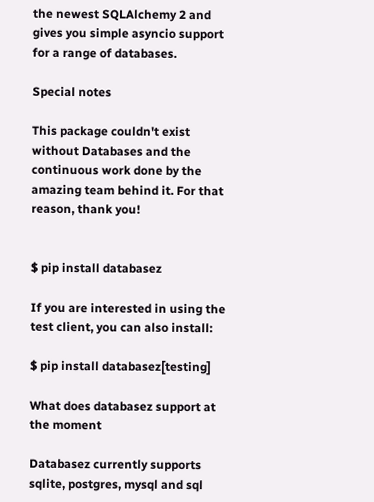the newest SQLAlchemy 2 and gives you simple asyncio support for a range of databases.

Special notes

This package couldn't exist without Databases and the continuous work done by the amazing team behind it. For that reason, thank you!


$ pip install databasez

If you are interested in using the test client, you can also install:

$ pip install databasez[testing]

What does databasez support at the moment

Databasez currently supports sqlite, postgres, mysql and sql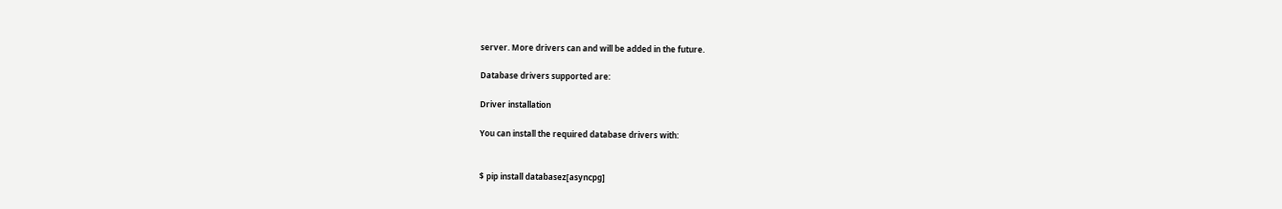server. More drivers can and will be added in the future.

Database drivers supported are:

Driver installation

You can install the required database drivers with:


$ pip install databasez[asyncpg]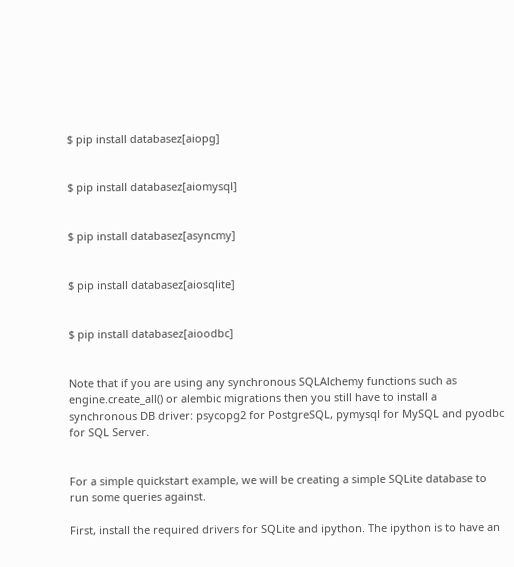$ pip install databasez[aiopg]


$ pip install databasez[aiomysql]


$ pip install databasez[asyncmy]


$ pip install databasez[aiosqlite]


$ pip install databasez[aioodbc]


Note that if you are using any synchronous SQLAlchemy functions such as engine.create_all() or alembic migrations then you still have to install a synchronous DB driver: psycopg2 for PostgreSQL, pymysql for MySQL and pyodbc for SQL Server.


For a simple quickstart example, we will be creating a simple SQLite database to run some queries against.

First, install the required drivers for SQLite and ipython. The ipython is to have an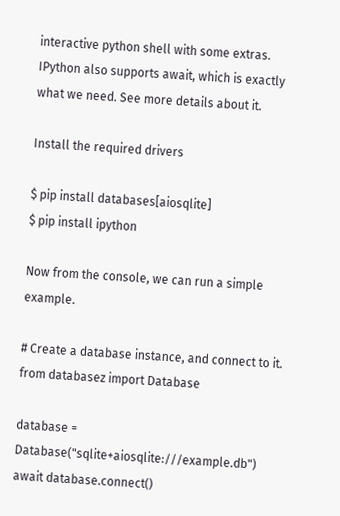interactive python shell with some extras. IPython also supports await, which is exactly what we need. See more details about it.

Install the required drivers

$ pip install databases[aiosqlite]
$ pip install ipython

Now from the console, we can run a simple example.

# Create a database instance, and connect to it.
from databasez import Database

database = Database("sqlite+aiosqlite:///example.db")
await database.connect()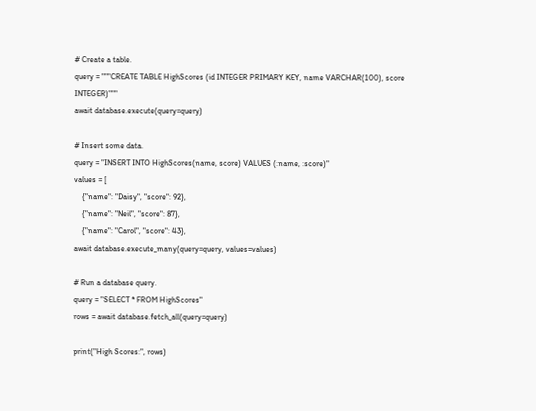# Create a table.
query = """CREATE TABLE HighScores (id INTEGER PRIMARY KEY, name VARCHAR(100), score INTEGER)"""
await database.execute(query=query)

# Insert some data.
query = "INSERT INTO HighScores(name, score) VALUES (:name, :score)"
values = [
    {"name": "Daisy", "score": 92},
    {"name": "Neil", "score": 87},
    {"name": "Carol", "score": 43},
await database.execute_many(query=query, values=values)

# Run a database query.
query = "SELECT * FROM HighScores"
rows = await database.fetch_all(query=query)

print("High Scores:", rows)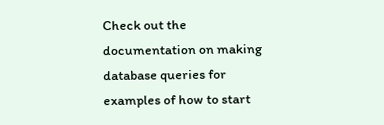Check out the documentation on making database queries for examples of how to start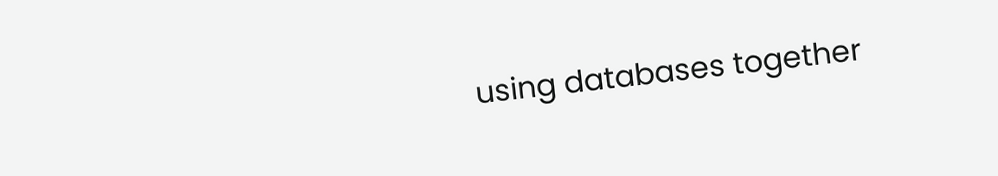using databases together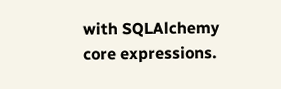with SQLAlchemy core expressions.